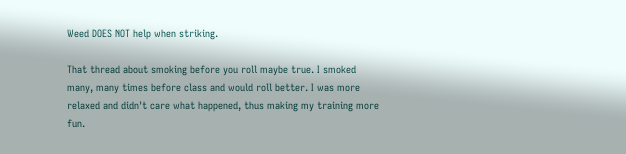Weed DOES NOT help when striking.

That thread about smoking before you roll maybe true. I smoked many, many times before class and would roll better. I was more relaxed and didn't care what happened, thus making my training more fun.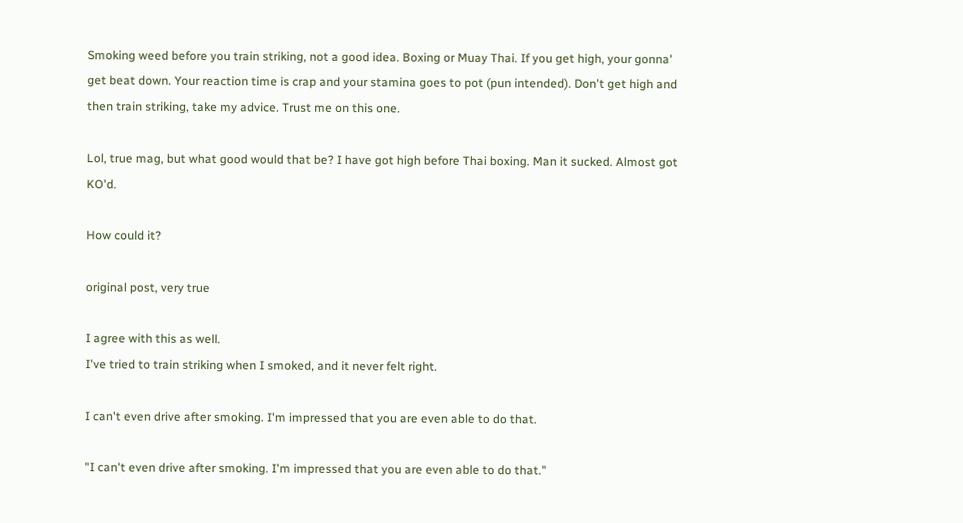Smoking weed before you train striking, not a good idea. Boxing or Muay Thai. If you get high, your gonna' get beat down. Your reaction time is crap and your stamina goes to pot (pun intended). Don't get high and then train striking, take my advice. Trust me on this one.

Lol, true mag, but what good would that be? I have got high before Thai boxing. Man it sucked. Almost got KO'd.

How could it?

original post, very true

I agree with this as well.
I've tried to train striking when I smoked, and it never felt right.

I can't even drive after smoking. I'm impressed that you are even able to do that.

"I can't even drive after smoking. I'm impressed that you are even able to do that."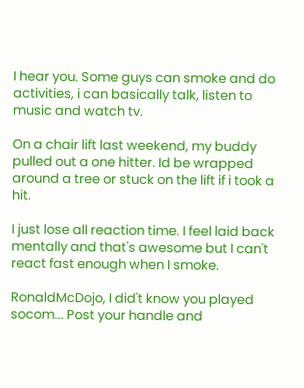I hear you. Some guys can smoke and do activities, i can basically talk, listen to music and watch tv.

On a chair lift last weekend, my buddy pulled out a one hitter. Id be wrapped around a tree or stuck on the lift if i took a hit.

I just lose all reaction time. I feel laid back mentally and that's awesome but I can't react fast enough when I smoke.

RonaldMcDojo, I did't know you played socom... Post your handle and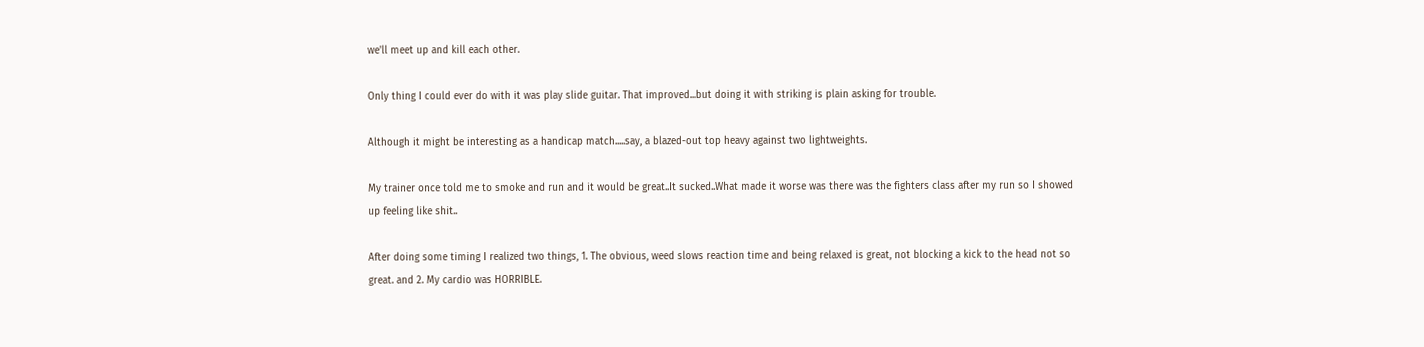we'll meet up and kill each other.

Only thing I could ever do with it was play slide guitar. That improved...but doing it with striking is plain asking for trouble.

Although it might be interesting as a handicap match.....say, a blazed-out top heavy against two lightweights.

My trainer once told me to smoke and run and it would be great..It sucked..What made it worse was there was the fighters class after my run so I showed up feeling like shit..

After doing some timing I realized two things, 1. The obvious, weed slows reaction time and being relaxed is great, not blocking a kick to the head not so great. and 2. My cardio was HORRIBLE.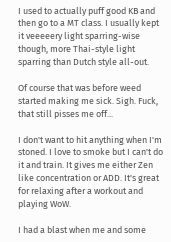I used to actually puff good KB and then go to a MT class. I usually kept it veeeeery light sparring-wise though, more Thai-style light sparring than Dutch style all-out.

Of course that was before weed started making me sick. Sigh. Fuck, that still pisses me off...

I don't want to hit anything when I'm stoned. I love to smoke but I can't do it and train. It gives me either Zen like concentration or ADD. It's great for relaxing after a workout and playing WoW.

I had a blast when me and some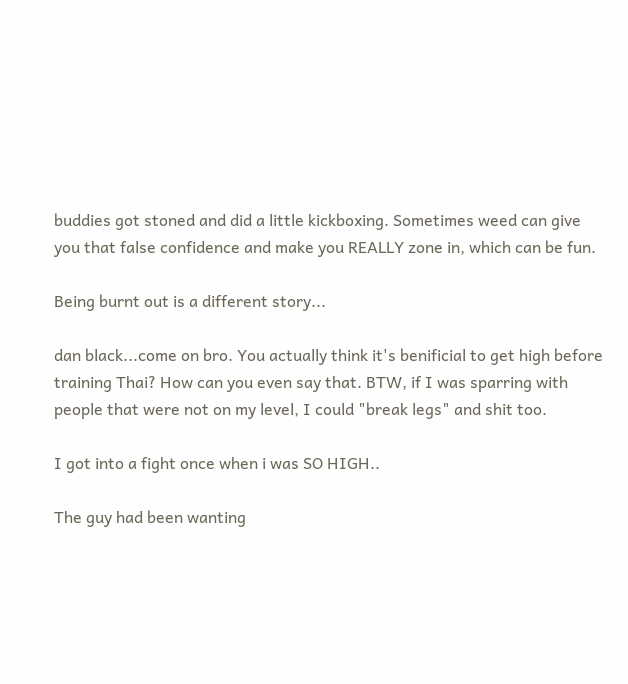buddies got stoned and did a little kickboxing. Sometimes weed can give you that false confidence and make you REALLY zone in, which can be fun.

Being burnt out is a different story...

dan black...come on bro. You actually think it's benificial to get high before training Thai? How can you even say that. BTW, if I was sparring with people that were not on my level, I could "break legs" and shit too.

I got into a fight once when i was SO HIGH..

The guy had been wanting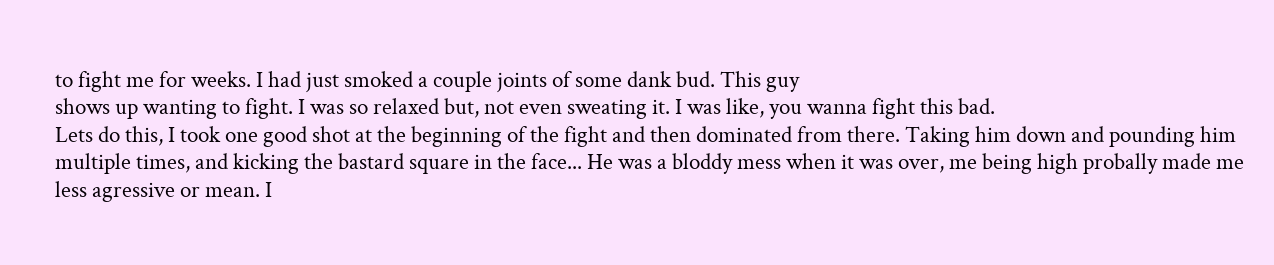to fight me for weeks. I had just smoked a couple joints of some dank bud. This guy
shows up wanting to fight. I was so relaxed but, not even sweating it. I was like, you wanna fight this bad.
Lets do this, I took one good shot at the beginning of the fight and then dominated from there. Taking him down and pounding him multiple times, and kicking the bastard square in the face... He was a bloddy mess when it was over, me being high probally made me less agressive or mean. I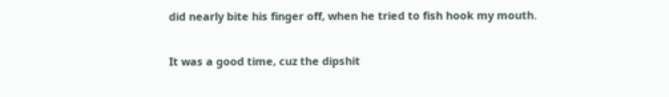did nearly bite his finger off, when he tried to fish hook my mouth.

It was a good time, cuz the dipshit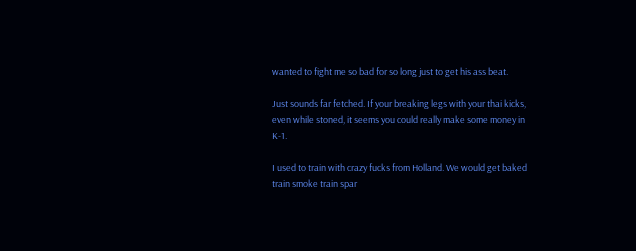wanted to fight me so bad for so long just to get his ass beat.

Just sounds far fetched. If your breaking legs with your thai kicks, even while stoned, it seems you could really make some money in K-1.

I used to train with crazy fucks from Holland. We would get baked train smoke train spar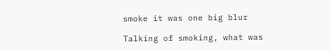smoke it was one big blur

Talking of smoking, what was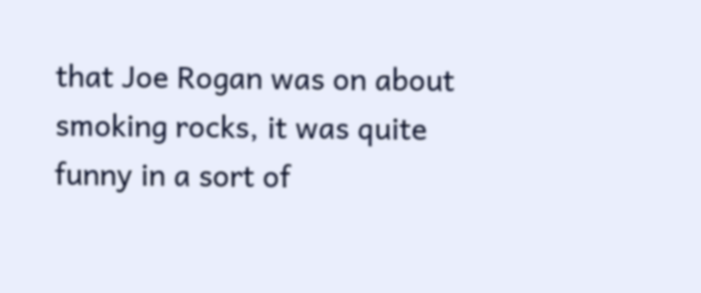that Joe Rogan was on about smoking rocks, it was quite funny in a sort of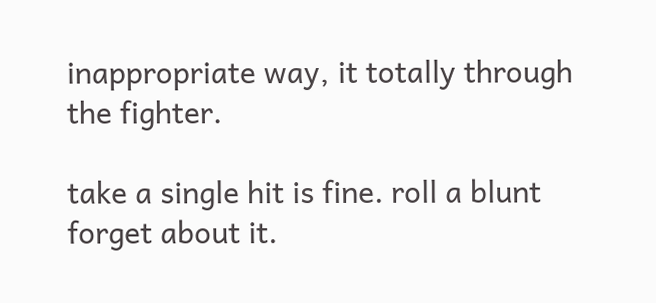inappropriate way, it totally through the fighter.

take a single hit is fine. roll a blunt forget about it.